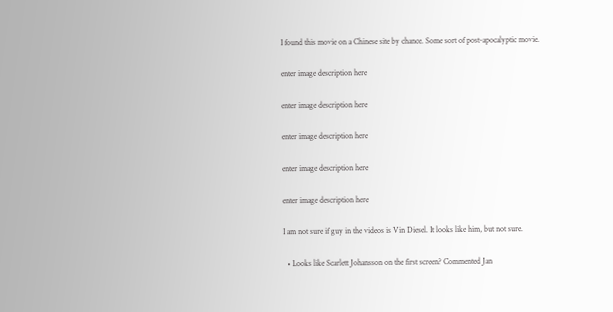I found this movie on a Chinese site by chance. Some sort of post-apocalyptic movie.

enter image description here

enter image description here

enter image description here

enter image description here

enter image description here

I am not sure if guy in the videos is Vin Diesel. It looks like him, but not sure.

  • Looks like Scarlett Johansson on the first screen? Commented Jan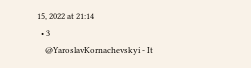15, 2022 at 21:14
  • 3
    @YaroslavKornachevskyi - It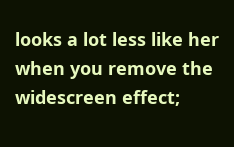looks a lot less like her when you remove the widescreen effect;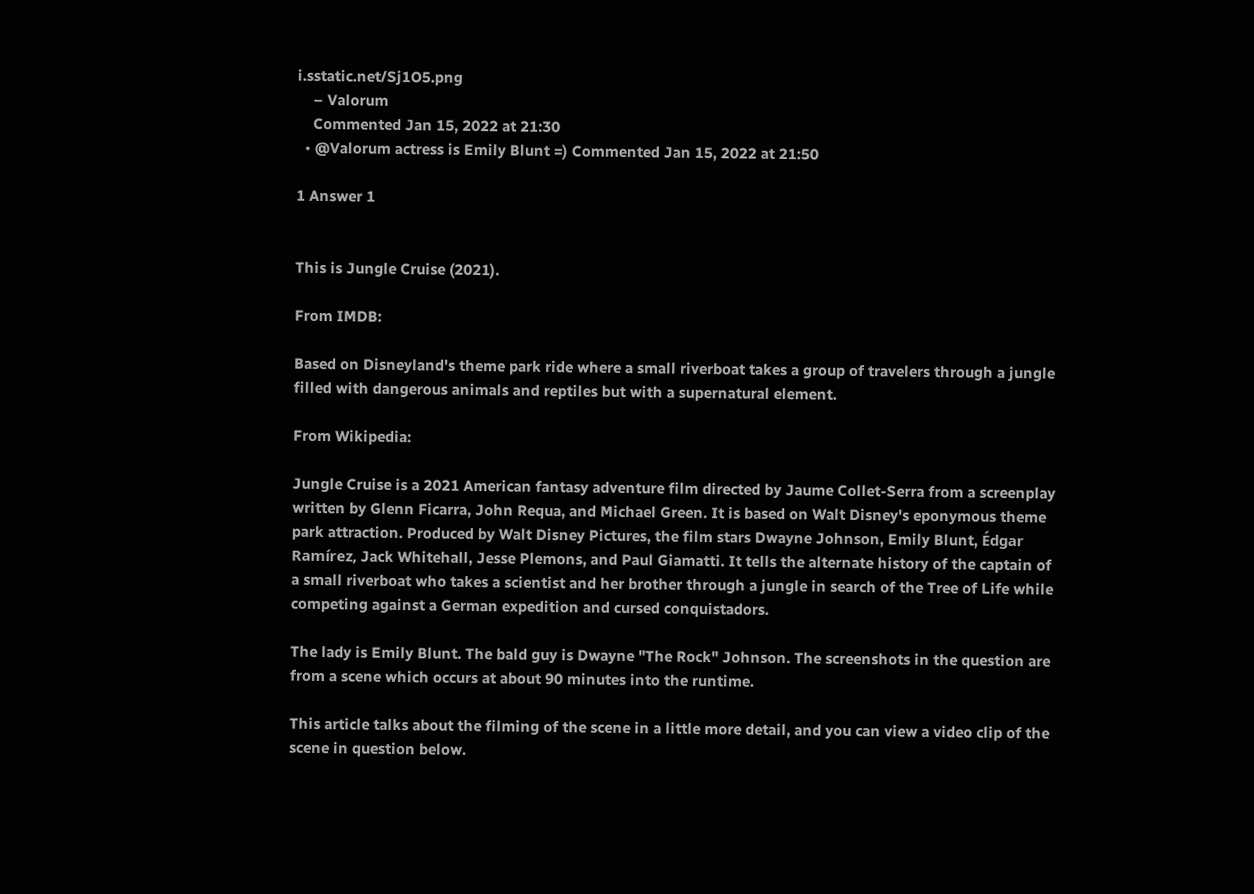i.sstatic.net/Sj1O5.png
    – Valorum
    Commented Jan 15, 2022 at 21:30
  • @Valorum actress is Emily Blunt =) Commented Jan 15, 2022 at 21:50

1 Answer 1


This is Jungle Cruise (2021).

From IMDB:

Based on Disneyland's theme park ride where a small riverboat takes a group of travelers through a jungle filled with dangerous animals and reptiles but with a supernatural element.

From Wikipedia:

Jungle Cruise is a 2021 American fantasy adventure film directed by Jaume Collet-Serra from a screenplay written by Glenn Ficarra, John Requa, and Michael Green. It is based on Walt Disney's eponymous theme park attraction. Produced by Walt Disney Pictures, the film stars Dwayne Johnson, Emily Blunt, Édgar Ramírez, Jack Whitehall, Jesse Plemons, and Paul Giamatti. It tells the alternate history of the captain of a small riverboat who takes a scientist and her brother through a jungle in search of the Tree of Life while competing against a German expedition and cursed conquistadors.

The lady is Emily Blunt. The bald guy is Dwayne "The Rock" Johnson. The screenshots in the question are from a scene which occurs at about 90 minutes into the runtime.

This article talks about the filming of the scene in a little more detail, and you can view a video clip of the scene in question below.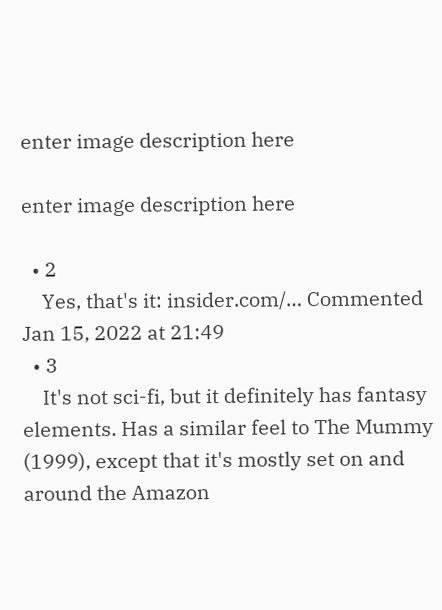enter image description here

enter image description here

  • 2
    Yes, that's it: insider.com/… Commented Jan 15, 2022 at 21:49
  • 3
    It's not sci-fi, but it definitely has fantasy elements. Has a similar feel to The Mummy (1999), except that it's mostly set on and around the Amazon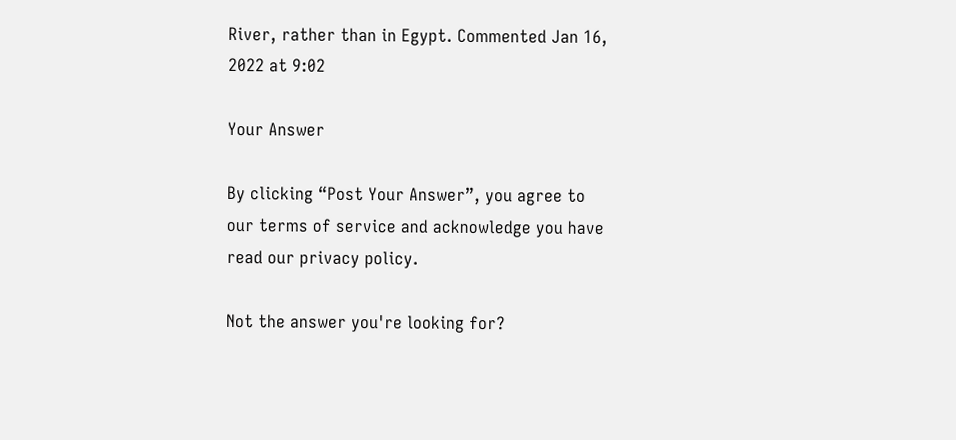River, rather than in Egypt. Commented Jan 16, 2022 at 9:02

Your Answer

By clicking “Post Your Answer”, you agree to our terms of service and acknowledge you have read our privacy policy.

Not the answer you're looking for?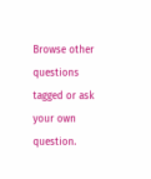Browse other questions tagged or ask your own question.